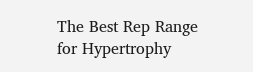The Best Rep Range for Hypertrophy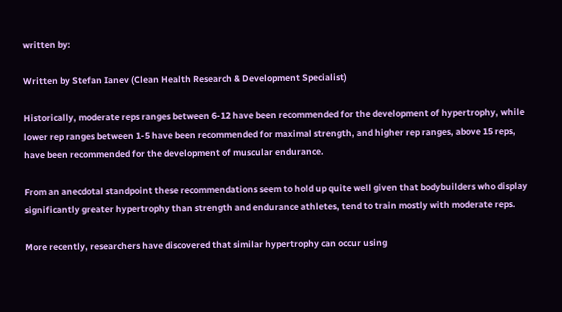written by:

Written by Stefan Ianev (Clean Health Research & Development Specialist)

Historically, moderate reps ranges between 6-12 have been recommended for the development of hypertrophy, while lower rep ranges between 1-5 have been recommended for maximal strength, and higher rep ranges, above 15 reps, have been recommended for the development of muscular endurance.

From an anecdotal standpoint these recommendations seem to hold up quite well given that bodybuilders who display significantly greater hypertrophy than strength and endurance athletes, tend to train mostly with moderate reps.

More recently, researchers have discovered that similar hypertrophy can occur using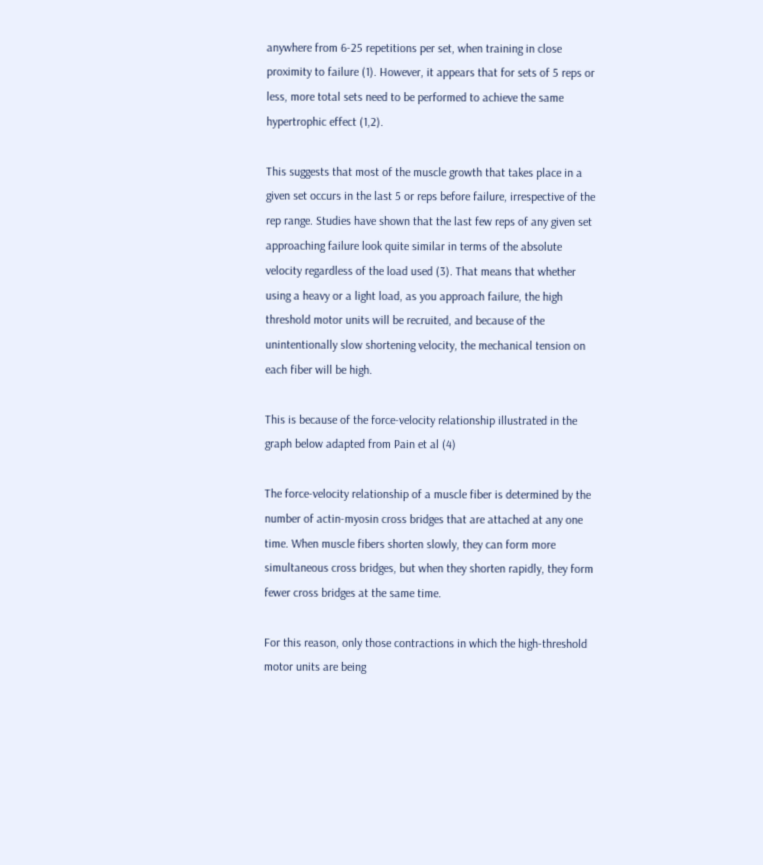anywhere from 6-25 repetitions per set, when training in close proximity to failure (1). However, it appears that for sets of 5 reps or less, more total sets need to be performed to achieve the same hypertrophic effect (1,2).

This suggests that most of the muscle growth that takes place in a given set occurs in the last 5 or reps before failure, irrespective of the rep range. Studies have shown that the last few reps of any given set approaching failure look quite similar in terms of the absolute velocity regardless of the load used (3). That means that whether using a heavy or a light load, as you approach failure, the high threshold motor units will be recruited, and because of the unintentionally slow shortening velocity, the mechanical tension on each fiber will be high.

This is because of the force-velocity relationship illustrated in the graph below adapted from Pain et al (4)

The force-velocity relationship of a muscle fiber is determined by the number of actin-myosin cross bridges that are attached at any one time. When muscle fibers shorten slowly, they can form more simultaneous cross bridges, but when they shorten rapidly, they form fewer cross bridges at the same time.

For this reason, only those contractions in which the high-threshold motor units are being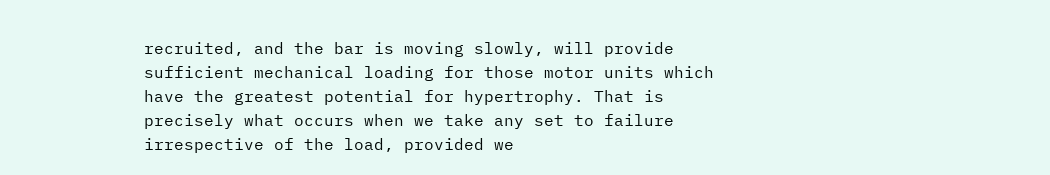recruited, and the bar is moving slowly, will provide sufficient mechanical loading for those motor units which have the greatest potential for hypertrophy. That is precisely what occurs when we take any set to failure irrespective of the load, provided we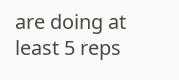are doing at least 5 reps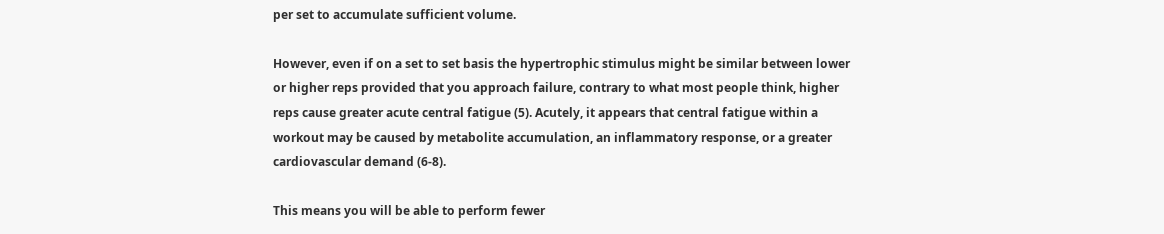per set to accumulate sufficient volume.

However, even if on a set to set basis the hypertrophic stimulus might be similar between lower or higher reps provided that you approach failure, contrary to what most people think, higher reps cause greater acute central fatigue (5). Acutely, it appears that central fatigue within a workout may be caused by metabolite accumulation, an inflammatory response, or a greater cardiovascular demand (6-8).

This means you will be able to perform fewer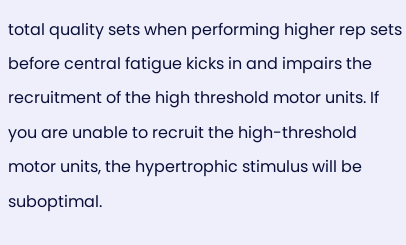total quality sets when performing higher rep sets before central fatigue kicks in and impairs the recruitment of the high threshold motor units. If you are unable to recruit the high-threshold motor units, the hypertrophic stimulus will be suboptimal.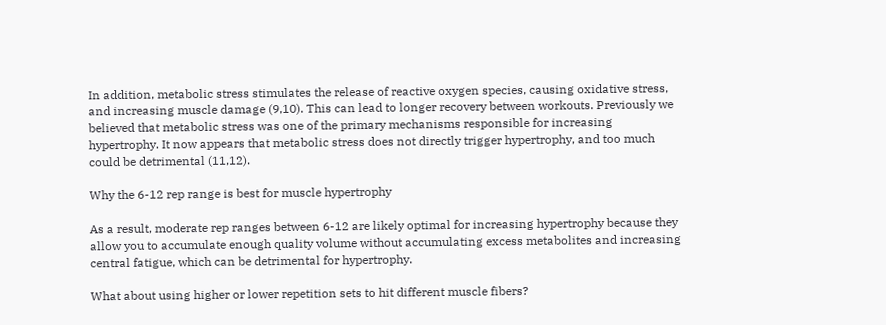In addition, metabolic stress stimulates the release of reactive oxygen species, causing oxidative stress, and increasing muscle damage (9,10). This can lead to longer recovery between workouts. Previously we believed that metabolic stress was one of the primary mechanisms responsible for increasing hypertrophy. It now appears that metabolic stress does not directly trigger hypertrophy, and too much could be detrimental (11,12).

Why the 6-12 rep range is best for muscle hypertrophy

As a result, moderate rep ranges between 6-12 are likely optimal for increasing hypertrophy because they allow you to accumulate enough quality volume without accumulating excess metabolites and increasing central fatigue, which can be detrimental for hypertrophy.

What about using higher or lower repetition sets to hit different muscle fibers?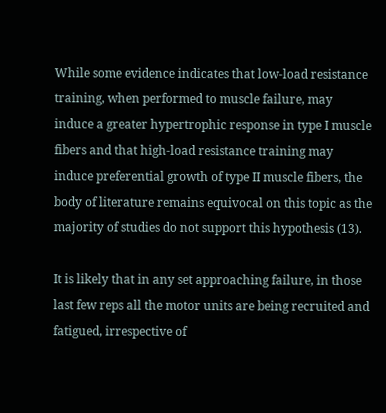While some evidence indicates that low-load resistance training, when performed to muscle failure, may induce a greater hypertrophic response in type I muscle fibers and that high-load resistance training may induce preferential growth of type II muscle fibers, the body of literature remains equivocal on this topic as the majority of studies do not support this hypothesis (13).

It is likely that in any set approaching failure, in those last few reps all the motor units are being recruited and fatigued, irrespective of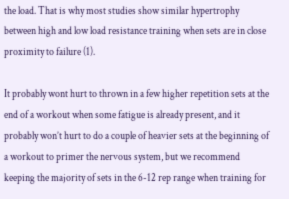the load. That is why most studies show similar hypertrophy between high and low load resistance training when sets are in close proximity to failure (1).

It probably wont hurt to thrown in a few higher repetition sets at the end of a workout when some fatigue is already present, and it probably won’t hurt to do a couple of heavier sets at the beginning of a workout to primer the nervous system, but we recommend keeping the majority of sets in the 6-12 rep range when training for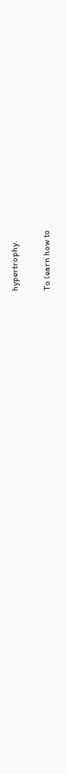hypertrophy.

To learn how to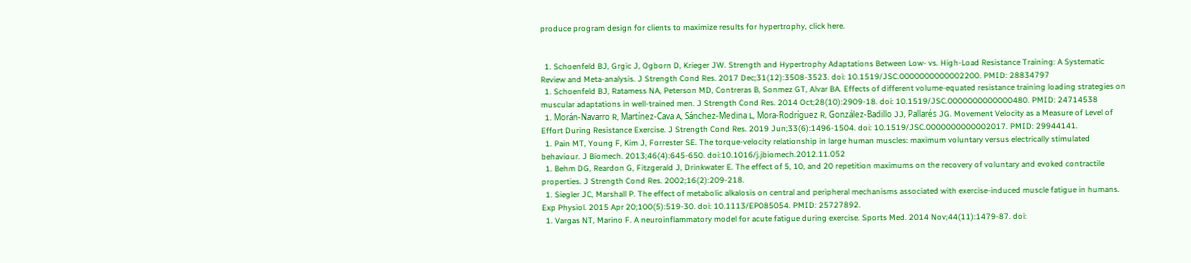produce program design for clients to maximize results for hypertrophy, click here.


  1. Schoenfeld BJ, Grgic J, Ogborn D, Krieger JW. Strength and Hypertrophy Adaptations Between Low- vs. High-Load Resistance Training: A Systematic Review and Meta-analysis. J Strength Cond Res. 2017 Dec;31(12):3508-3523. doi: 10.1519/JSC.0000000000002200. PMID: 28834797
  1. Schoenfeld BJ, Ratamess NA, Peterson MD, Contreras B, Sonmez GT, Alvar BA. Effects of different volume-equated resistance training loading strategies on muscular adaptations in well-trained men. J Strength Cond Res. 2014 Oct;28(10):2909-18. doi: 10.1519/JSC.0000000000000480. PMID: 24714538
  1. Morán-Navarro R, Martínez-Cava A, Sánchez-Medina L, Mora-Rodríguez R, González-Badillo JJ, Pallarés JG. Movement Velocity as a Measure of Level of Effort During Resistance Exercise. J Strength Cond Res. 2019 Jun;33(6):1496-1504. doi: 10.1519/JSC.0000000000002017. PMID: 29944141.
  1. Pain MT, Young F, Kim J, Forrester SE. The torque-velocity relationship in large human muscles: maximum voluntary versus electrically stimulated behaviour. J Biomech. 2013;46(4):645-650. doi:10.1016/j.jbiomech.2012.11.052
  1. Behm DG, Reardon G, Fitzgerald J, Drinkwater E. The effect of 5, 10, and 20 repetition maximums on the recovery of voluntary and evoked contractile properties. J Strength Cond Res. 2002;16(2):209-218.
  1. Siegler JC, Marshall P. The effect of metabolic alkalosis on central and peripheral mechanisms associated with exercise-induced muscle fatigue in humans. Exp Physiol. 2015 Apr 20;100(5):519-30. doi: 10.1113/EP085054. PMID: 25727892.
  1. Vargas NT, Marino F. A neuroinflammatory model for acute fatigue during exercise. Sports Med. 2014 Nov;44(11):1479-87. doi: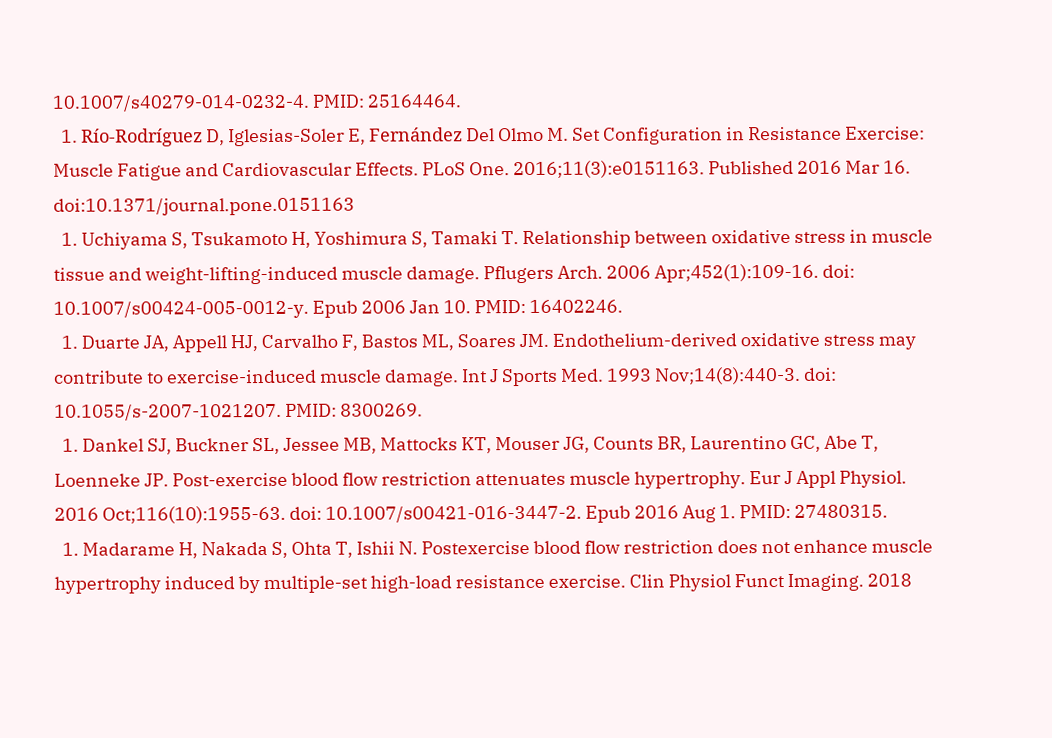10.1007/s40279-014-0232-4. PMID: 25164464.
  1. Río-Rodríguez D, Iglesias-Soler E, Fernández Del Olmo M. Set Configuration in Resistance Exercise: Muscle Fatigue and Cardiovascular Effects. PLoS One. 2016;11(3):e0151163. Published 2016 Mar 16. doi:10.1371/journal.pone.0151163
  1. Uchiyama S, Tsukamoto H, Yoshimura S, Tamaki T. Relationship between oxidative stress in muscle tissue and weight-lifting-induced muscle damage. Pflugers Arch. 2006 Apr;452(1):109-16. doi: 10.1007/s00424-005-0012-y. Epub 2006 Jan 10. PMID: 16402246.
  1. Duarte JA, Appell HJ, Carvalho F, Bastos ML, Soares JM. Endothelium-derived oxidative stress may contribute to exercise-induced muscle damage. Int J Sports Med. 1993 Nov;14(8):440-3. doi: 10.1055/s-2007-1021207. PMID: 8300269.
  1. Dankel SJ, Buckner SL, Jessee MB, Mattocks KT, Mouser JG, Counts BR, Laurentino GC, Abe T, Loenneke JP. Post-exercise blood flow restriction attenuates muscle hypertrophy. Eur J Appl Physiol. 2016 Oct;116(10):1955-63. doi: 10.1007/s00421-016-3447-2. Epub 2016 Aug 1. PMID: 27480315.
  1. Madarame H, Nakada S, Ohta T, Ishii N. Postexercise blood flow restriction does not enhance muscle hypertrophy induced by multiple-set high-load resistance exercise. Clin Physiol Funct Imaging. 2018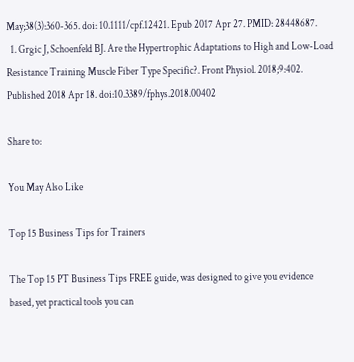May;38(3):360-365. doi: 10.1111/cpf.12421. Epub 2017 Apr 27. PMID: 28448687.
  1. Grgic J, Schoenfeld BJ. Are the Hypertrophic Adaptations to High and Low-Load Resistance Training Muscle Fiber Type Specific?. Front Physiol. 2018;9:402. Published 2018 Apr 18. doi:10.3389/fphys.2018.00402

Share to:

You May Also Like

Top 15 Business Tips for Trainers

The Top 15 PT Business Tips FREE guide, was designed to give you evidence based, yet practical tools you can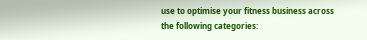use to optimise your fitness business across the following categories: